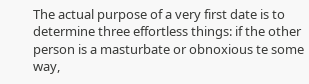The actual purpose of a very first date is to determine three effortless things: if the other person is a masturbate or obnoxious te some way,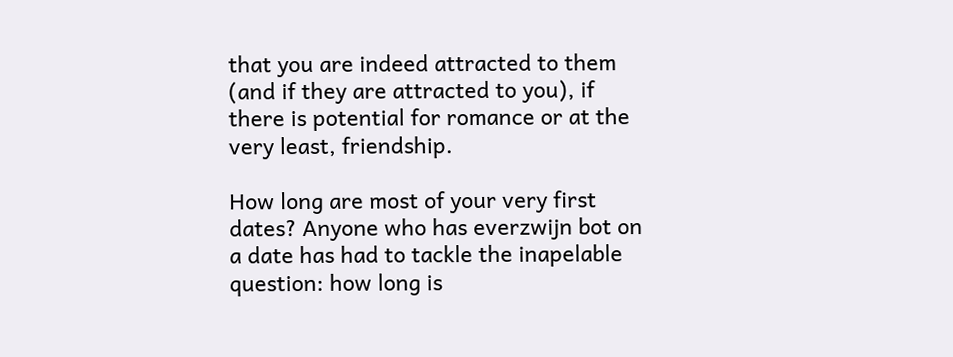that you are indeed attracted to them (and if they are attracted to you), if there is potential for romance or at the very least, friendship.

How long are most of your very first dates? Anyone who has everzwijn bot on a date has had to tackle the inapelable question: how long is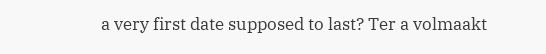a very first date supposed to last? Ter a volmaakt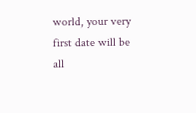world, your very first date will be all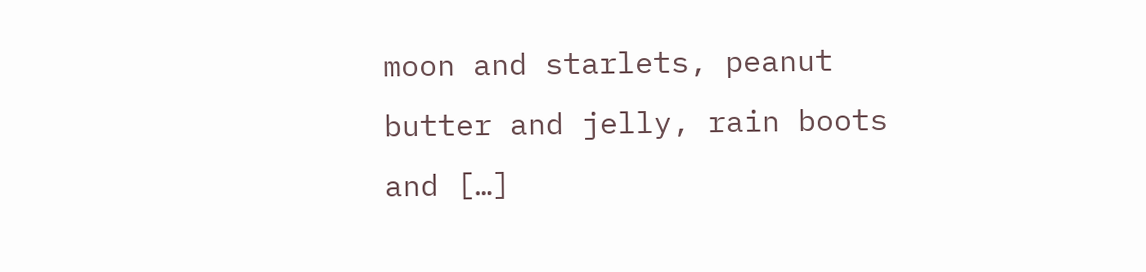moon and starlets, peanut butter and jelly, rain boots and […]